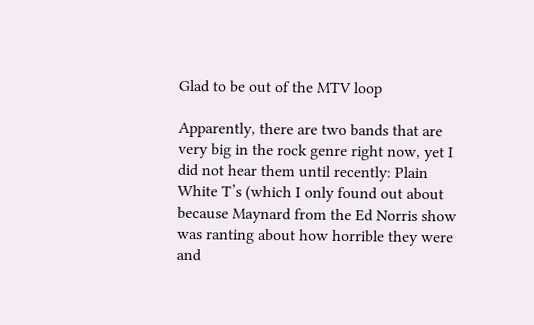Glad to be out of the MTV loop

Apparently, there are two bands that are very big in the rock genre right now, yet I did not hear them until recently: Plain White T’s (which I only found out about because Maynard from the Ed Norris show was ranting about how horrible they were and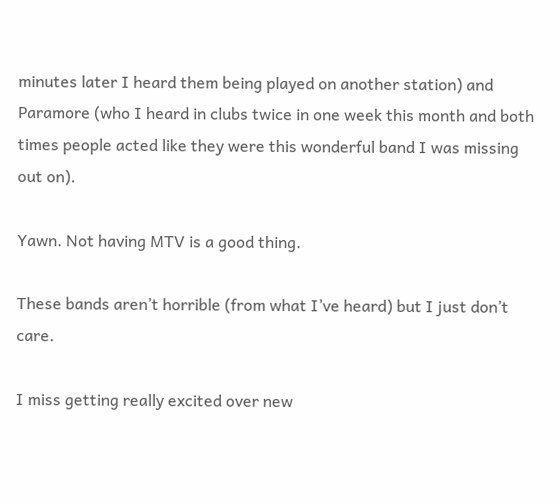minutes later I heard them being played on another station) and Paramore (who I heard in clubs twice in one week this month and both times people acted like they were this wonderful band I was missing out on).

Yawn. Not having MTV is a good thing.

These bands aren’t horrible (from what I’ve heard) but I just don’t care.

I miss getting really excited over new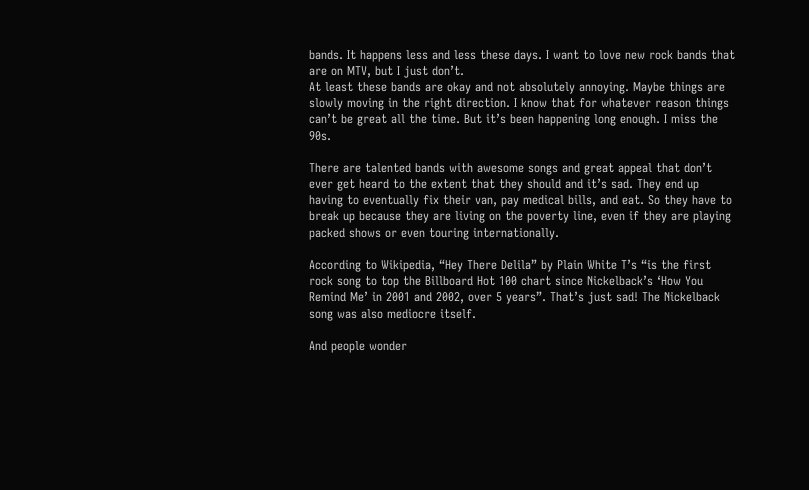bands. It happens less and less these days. I want to love new rock bands that are on MTV, but I just don’t.
At least these bands are okay and not absolutely annoying. Maybe things are slowly moving in the right direction. I know that for whatever reason things can’t be great all the time. But it’s been happening long enough. I miss the 90s.

There are talented bands with awesome songs and great appeal that don’t ever get heard to the extent that they should and it’s sad. They end up having to eventually fix their van, pay medical bills, and eat. So they have to break up because they are living on the poverty line, even if they are playing packed shows or even touring internationally.

According to Wikipedia, “Hey There Delila” by Plain White T’s “is the first rock song to top the Billboard Hot 100 chart since Nickelback’s ‘How You Remind Me’ in 2001 and 2002, over 5 years”. That’s just sad! The Nickelback song was also mediocre itself.

And people wonder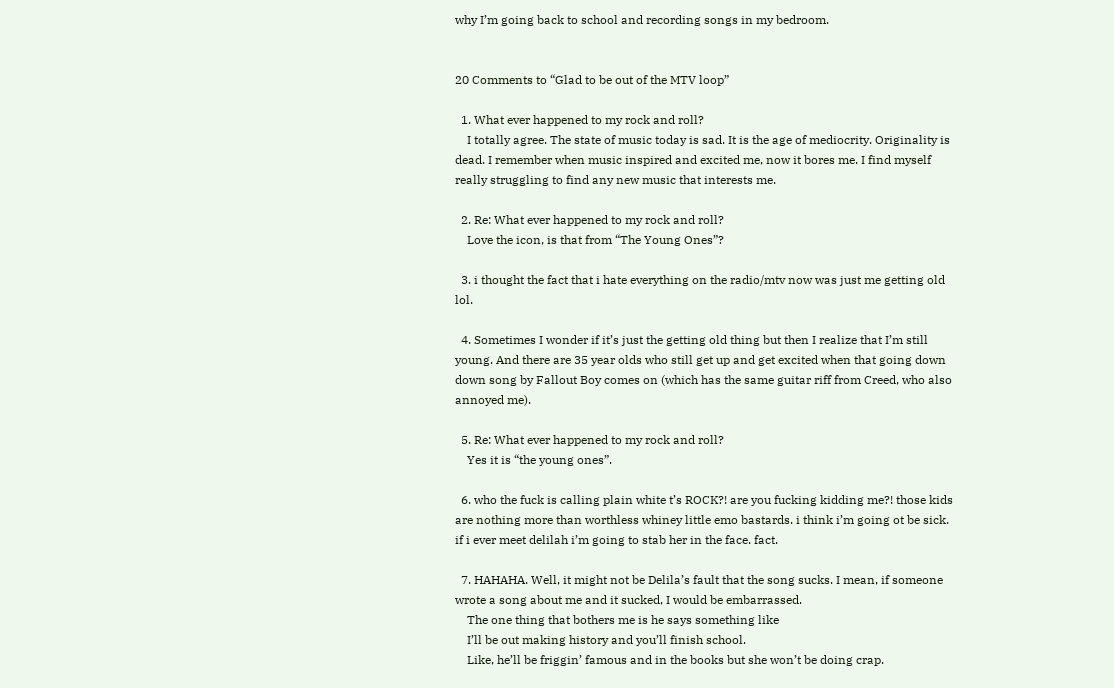why I’m going back to school and recording songs in my bedroom.


20 Comments to “Glad to be out of the MTV loop”

  1. What ever happened to my rock and roll?
    I totally agree. The state of music today is sad. It is the age of mediocrity. Originality is dead. I remember when music inspired and excited me, now it bores me. I find myself really struggling to find any new music that interests me.

  2. Re: What ever happened to my rock and roll?
    Love the icon, is that from “The Young Ones”?

  3. i thought the fact that i hate everything on the radio/mtv now was just me getting old lol.

  4. Sometimes I wonder if it’s just the getting old thing but then I realize that I’m still young. And there are 35 year olds who still get up and get excited when that going down down song by Fallout Boy comes on (which has the same guitar riff from Creed, who also annoyed me).

  5. Re: What ever happened to my rock and roll?
    Yes it is “the young ones”.

  6. who the fuck is calling plain white t’s ROCK?! are you fucking kidding me?! those kids are nothing more than worthless whiney little emo bastards. i think i’m going ot be sick. if i ever meet delilah i’m going to stab her in the face. fact.

  7. HAHAHA. Well, it might not be Delila’s fault that the song sucks. I mean, if someone wrote a song about me and it sucked, I would be embarrassed.
    The one thing that bothers me is he says something like
    I’ll be out making history and you’ll finish school.
    Like, he’ll be friggin’ famous and in the books but she won’t be doing crap.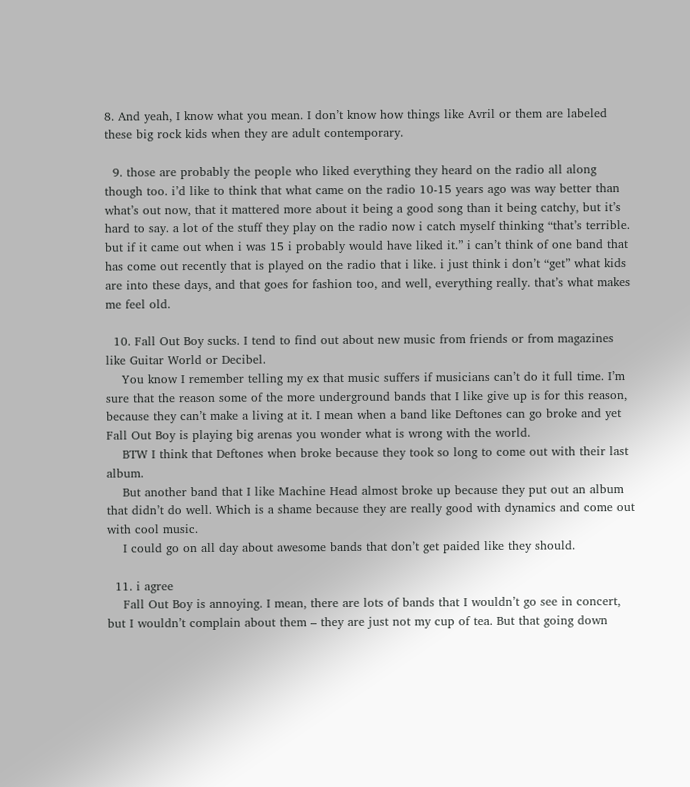8. And yeah, I know what you mean. I don’t know how things like Avril or them are labeled these big rock kids when they are adult contemporary.

  9. those are probably the people who liked everything they heard on the radio all along though too. i’d like to think that what came on the radio 10-15 years ago was way better than what’s out now, that it mattered more about it being a good song than it being catchy, but it’s hard to say. a lot of the stuff they play on the radio now i catch myself thinking “that’s terrible. but if it came out when i was 15 i probably would have liked it.” i can’t think of one band that has come out recently that is played on the radio that i like. i just think i don’t “get” what kids are into these days, and that goes for fashion too, and well, everything really. that’s what makes me feel old.

  10. Fall Out Boy sucks. I tend to find out about new music from friends or from magazines like Guitar World or Decibel.
    You know I remember telling my ex that music suffers if musicians can’t do it full time. I’m sure that the reason some of the more underground bands that I like give up is for this reason, because they can’t make a living at it. I mean when a band like Deftones can go broke and yet Fall Out Boy is playing big arenas you wonder what is wrong with the world.
    BTW I think that Deftones when broke because they took so long to come out with their last album.
    But another band that I like Machine Head almost broke up because they put out an album that didn’t do well. Which is a shame because they are really good with dynamics and come out with cool music.
    I could go on all day about awesome bands that don’t get paided like they should.

  11. i agree
    Fall Out Boy is annoying. I mean, there are lots of bands that I wouldn’t go see in concert, but I wouldn’t complain about them – they are just not my cup of tea. But that going down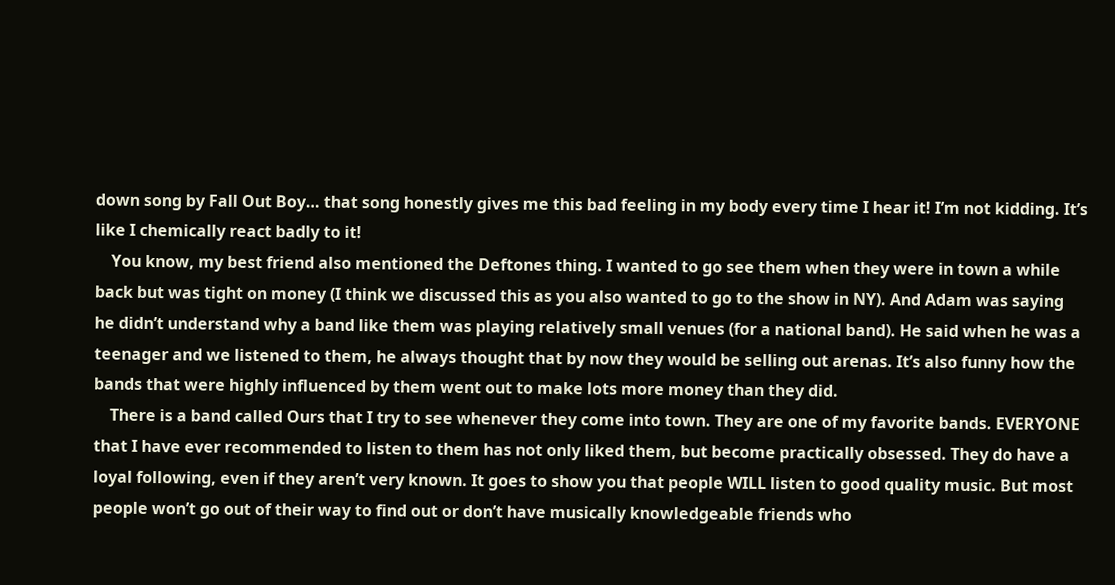down song by Fall Out Boy… that song honestly gives me this bad feeling in my body every time I hear it! I’m not kidding. It’s like I chemically react badly to it!
    You know, my best friend also mentioned the Deftones thing. I wanted to go see them when they were in town a while back but was tight on money (I think we discussed this as you also wanted to go to the show in NY). And Adam was saying he didn’t understand why a band like them was playing relatively small venues (for a national band). He said when he was a teenager and we listened to them, he always thought that by now they would be selling out arenas. It’s also funny how the bands that were highly influenced by them went out to make lots more money than they did.
    There is a band called Ours that I try to see whenever they come into town. They are one of my favorite bands. EVERYONE that I have ever recommended to listen to them has not only liked them, but become practically obsessed. They do have a loyal following, even if they aren’t very known. It goes to show you that people WILL listen to good quality music. But most people won’t go out of their way to find out or don’t have musically knowledgeable friends who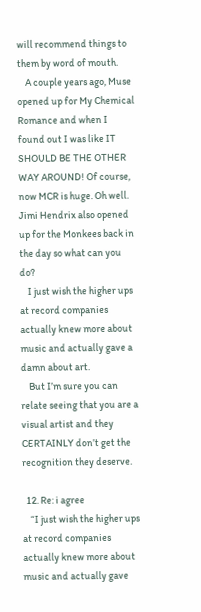will recommend things to them by word of mouth.
    A couple years ago, Muse opened up for My Chemical Romance and when I found out I was like IT SHOULD BE THE OTHER WAY AROUND! Of course, now MCR is huge. Oh well. Jimi Hendrix also opened up for the Monkees back in the day so what can you do?
    I just wish the higher ups at record companies actually knew more about music and actually gave a damn about art.
    But I’m sure you can relate seeing that you are a visual artist and they CERTAINLY don’t get the recognition they deserve.

  12. Re: i agree
    “I just wish the higher ups at record companies actually knew more about music and actually gave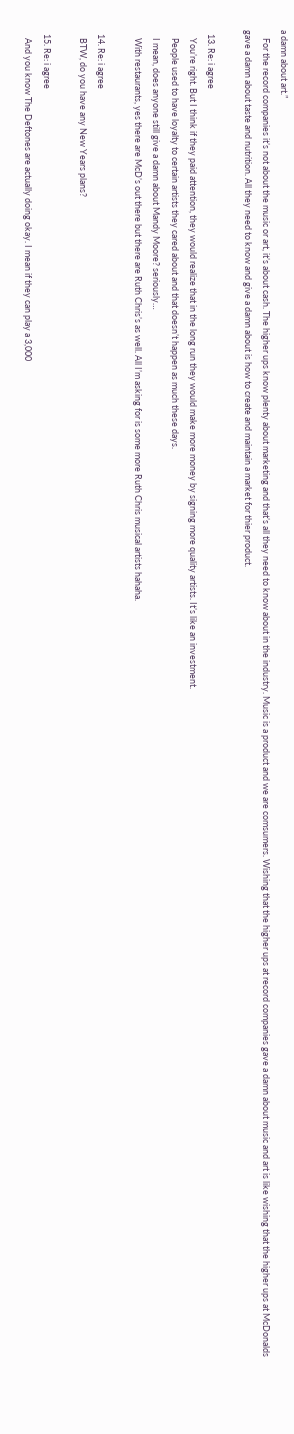a damn about art.”
    For the record companies it’s not about the music or art, it’s about cash. The higher ups know plenty about marketing and that’s all they need to know about in the industry. Music is a product and we are comsumers. Wishing that the higher ups at record companies gave a damn about music and art is like wishing that the higher ups at McDonalds gave a damn about taste and nutrition. All they need to know and give a damn about is how to create and maintain a market for thier product.

  13. Re: i agree
    You’re right. But I think if they paid attention, they would realize that in the long run they would make more money by signing more quality artists. It’s like an investment.
    People used to have loyalty to certain artists they cared about and that doesn’t happen as much these days.
    I mean, does anyone still give a damn about Mandy Moore? seriously…
    With restaurants, yes there are McD’s out there but there are Ruth Chris’s as well. All I’m asking for is some more Ruth Chris musical artists hahaha.

  14. Re: i agree
    BTW, do you have any New Years plans?

  15. Re: i agree
    And you know The Deftones are actually doing okay. I mean if they can play a 3,000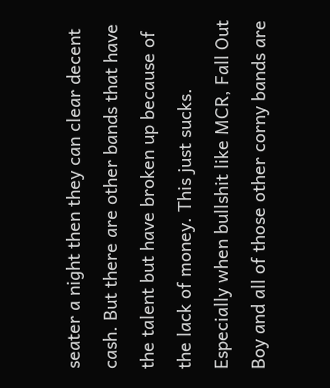seater a night then they can clear decent cash. But there are other bands that have the talent but have broken up because of the lack of money. This just sucks. Especially when bullshit like MCR, Fall Out Boy and all of those other corny bands are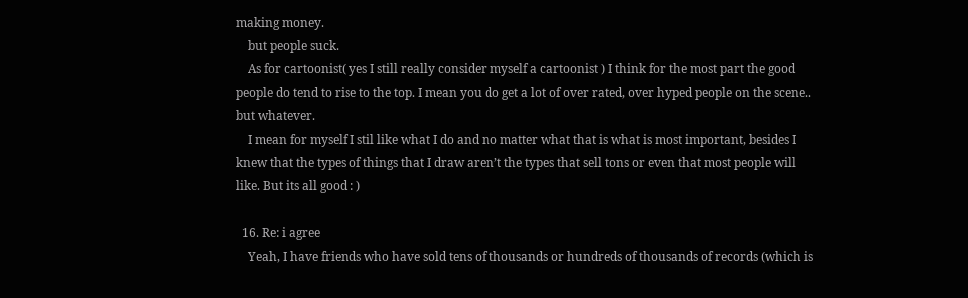making money.
    but people suck.
    As for cartoonist( yes I still really consider myself a cartoonist ) I think for the most part the good people do tend to rise to the top. I mean you do get a lot of over rated, over hyped people on the scene.. but whatever.
    I mean for myself I stil like what I do and no matter what that is what is most important, besides I knew that the types of things that I draw aren’t the types that sell tons or even that most people will like. But its all good : )

  16. Re: i agree
    Yeah, I have friends who have sold tens of thousands or hundreds of thousands of records (which is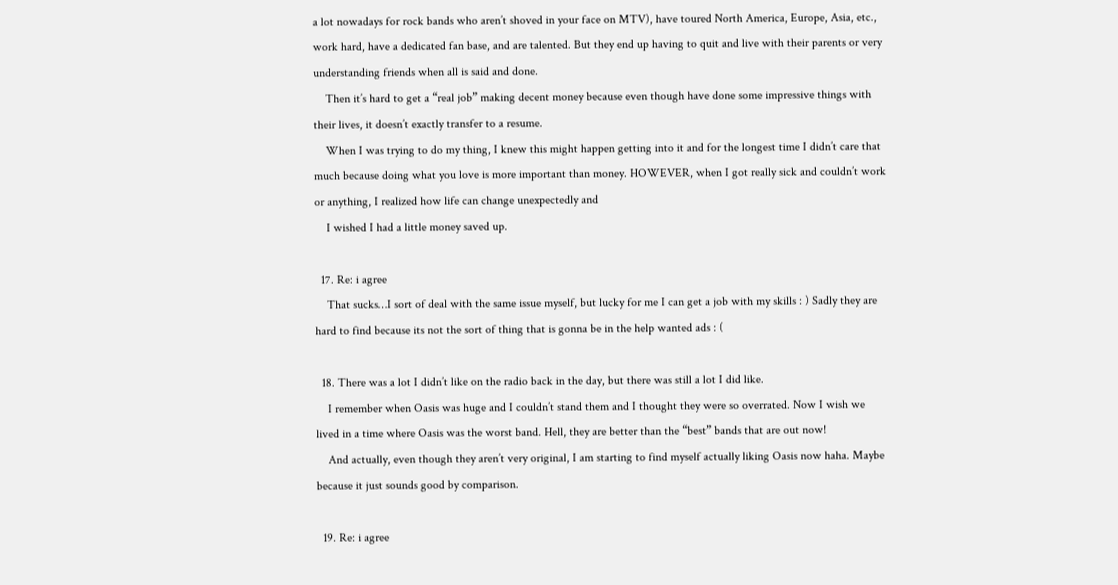a lot nowadays for rock bands who aren’t shoved in your face on MTV), have toured North America, Europe, Asia, etc., work hard, have a dedicated fan base, and are talented. But they end up having to quit and live with their parents or very understanding friends when all is said and done.
    Then it’s hard to get a “real job” making decent money because even though have done some impressive things with their lives, it doesn’t exactly transfer to a resume.
    When I was trying to do my thing, I knew this might happen getting into it and for the longest time I didn’t care that much because doing what you love is more important than money. HOWEVER, when I got really sick and couldn’t work or anything, I realized how life can change unexpectedly and
    I wished I had a little money saved up.

  17. Re: i agree
    That sucks…I sort of deal with the same issue myself, but lucky for me I can get a job with my skills : ) Sadly they are hard to find because its not the sort of thing that is gonna be in the help wanted ads : (

  18. There was a lot I didn’t like on the radio back in the day, but there was still a lot I did like.
    I remember when Oasis was huge and I couldn’t stand them and I thought they were so overrated. Now I wish we lived in a time where Oasis was the worst band. Hell, they are better than the “best” bands that are out now!
    And actually, even though they aren’t very original, I am starting to find myself actually liking Oasis now haha. Maybe because it just sounds good by comparison.

  19. Re: i agree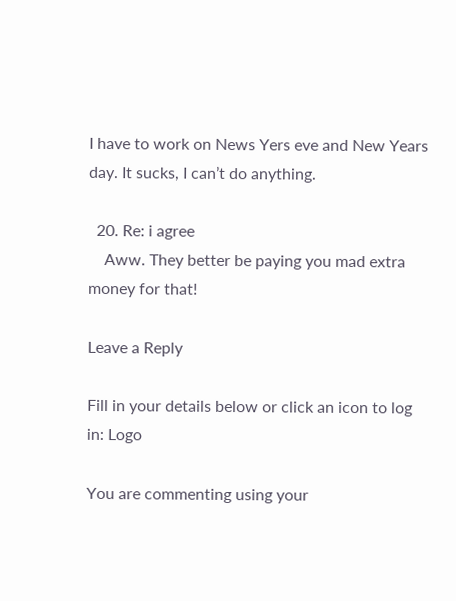I have to work on News Yers eve and New Years day. It sucks, I can’t do anything.

  20. Re: i agree
    Aww. They better be paying you mad extra money for that!

Leave a Reply

Fill in your details below or click an icon to log in: Logo

You are commenting using your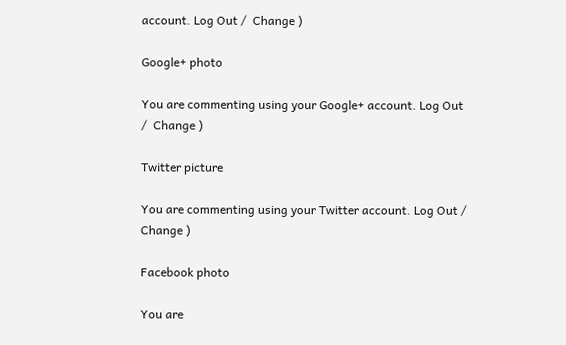account. Log Out /  Change )

Google+ photo

You are commenting using your Google+ account. Log Out /  Change )

Twitter picture

You are commenting using your Twitter account. Log Out /  Change )

Facebook photo

You are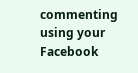commenting using your Facebook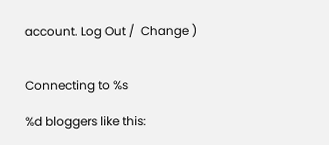account. Log Out /  Change )


Connecting to %s

%d bloggers like this: